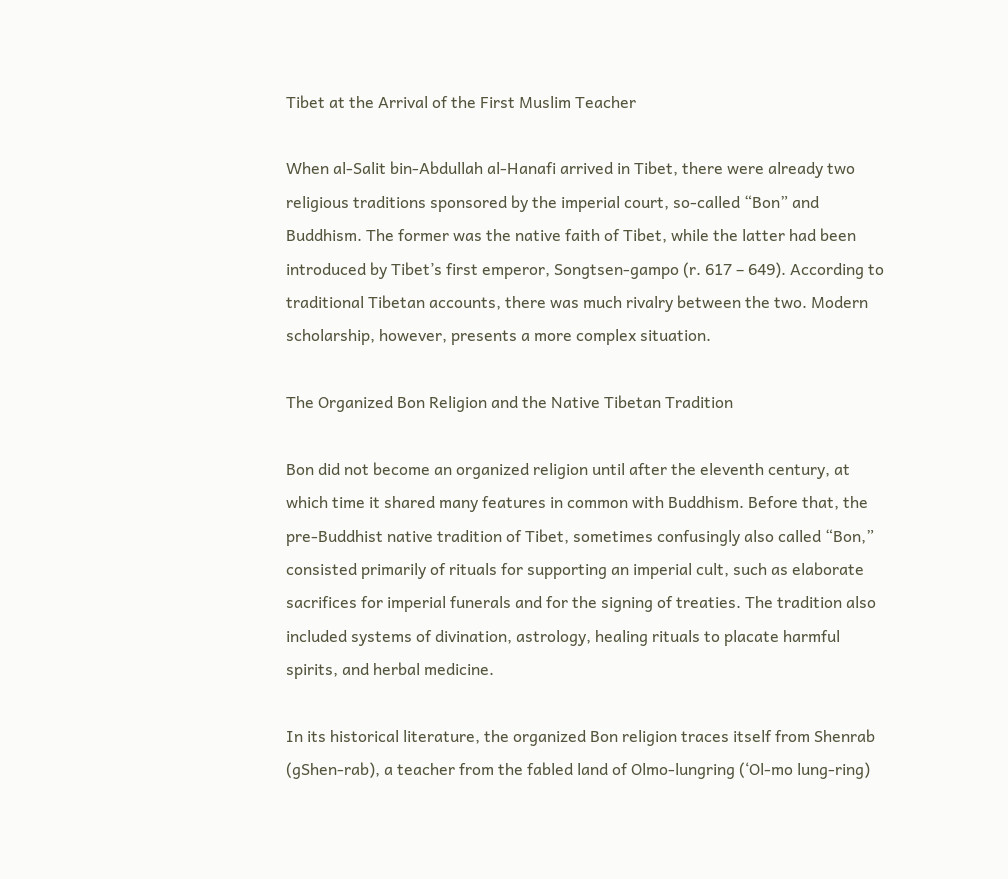Tibet at the Arrival of the First Muslim Teacher

When al-Salit bin-Abdullah al-Hanafi arrived in Tibet, there were already two religious traditions sponsored by the imperial court, so-called “Bon” and Buddhism. The former was the native faith of Tibet, while the latter had been introduced by Tibet’s first emperor, Songtsen-gampo (r. 617 – 649). According to traditional Tibetan accounts, there was much rivalry between the two. Modern scholarship, however, presents a more complex situation.

The Organized Bon Religion and the Native Tibetan Tradition

Bon did not become an organized religion until after the eleventh century, at which time it shared many features in common with Buddhism. Before that, the pre-Buddhist native tradition of Tibet, sometimes confusingly also called “Bon,” consisted primarily of rituals for supporting an imperial cult, such as elaborate sacrifices for imperial funerals and for the signing of treaties. The tradition also included systems of divination, astrology, healing rituals to placate harmful spirits, and herbal medicine.

In its historical literature, the organized Bon religion traces itself from Shenrab (gShen-rab), a teacher from the fabled land of Olmo-lungring (‘Ol-mo lung-ring)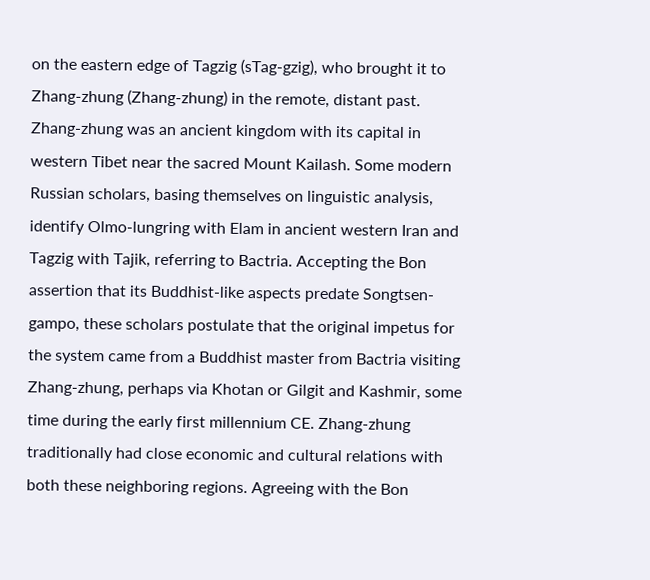on the eastern edge of Tagzig (sTag-gzig), who brought it to Zhang-zhung (Zhang-zhung) in the remote, distant past. Zhang-zhung was an ancient kingdom with its capital in western Tibet near the sacred Mount Kailash. Some modern Russian scholars, basing themselves on linguistic analysis, identify Olmo-lungring with Elam in ancient western Iran and Tagzig with Tajik, referring to Bactria. Accepting the Bon assertion that its Buddhist-like aspects predate Songtsen-gampo, these scholars postulate that the original impetus for the system came from a Buddhist master from Bactria visiting Zhang-zhung, perhaps via Khotan or Gilgit and Kashmir, some time during the early first millennium CE. Zhang-zhung traditionally had close economic and cultural relations with both these neighboring regions. Agreeing with the Bon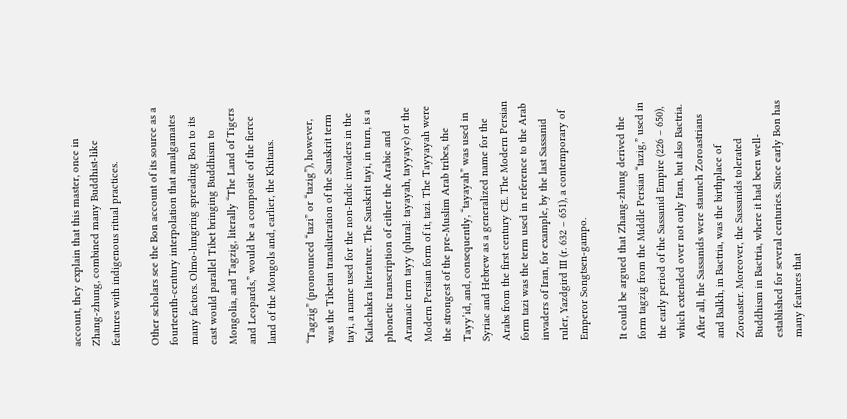account, they explain that this master, once in Zhang-zhung, combined many Buddhist-like features with indigenous ritual practices.

Other scholars see the Bon account of its source as a fourteenth-century interpolation that amalgamates many factors. Olmo-lungring spreading Bon to its east would parallel Tibet bringing Buddhism to Mongolia, and Tagzig, literally “The Land of Tigers and Leopards,” would be a composite of the fierce land of the Mongols and, earlier, the Khitans.

“Tagzig” (pronounced “tazi” or “tazig”), however, was the Tibetan transliteration of the Sanskrit term tayi, a name used for the non-Indic invaders in the Kalachakra literature. The Sanskrit tayi, in turn, is a phonetic transcription of either the Arabic and Aramaic term tayy (plural: tayayah, tayyaye) or the Modern Persian form of it, tazi. The Tayyayah were the strongest of the pre-Muslim Arab tribes, the Tayy’id, and, consequently, “tayayah” was used in Syriac and Hebrew as a generalized name for the Arabs from the first century CE. The Modern Persian form tazi was the term used in reference to the Arab invaders of Iran, for example, by the last Sassanid ruler, Yazdgird III (r. 632 – 651), a contemporary of Emperor Songtsen-gampo.

It could be argued that Zhang-zhung derived the form tagzig from the Middle Persian “tazig,” used in the early period of the Sassanid Empire (226 – 650), which extended over not only Iran, but also Bactria. After all, the Sassanids were staunch Zoroastrians and Balkh, in Bactria, was the birthplace of Zoroaster. Moreover, the Sassanids tolerated Buddhism in Bactria, where it had been well-established for several centuries. Since early Bon has many features that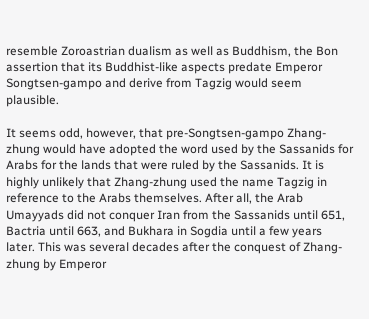resemble Zoroastrian dualism as well as Buddhism, the Bon assertion that its Buddhist-like aspects predate Emperor Songtsen-gampo and derive from Tagzig would seem plausible.

It seems odd, however, that pre-Songtsen-gampo Zhang-zhung would have adopted the word used by the Sassanids for Arabs for the lands that were ruled by the Sassanids. It is highly unlikely that Zhang-zhung used the name Tagzig in reference to the Arabs themselves. After all, the Arab Umayyads did not conquer Iran from the Sassanids until 651, Bactria until 663, and Bukhara in Sogdia until a few years later. This was several decades after the conquest of Zhang-zhung by Emperor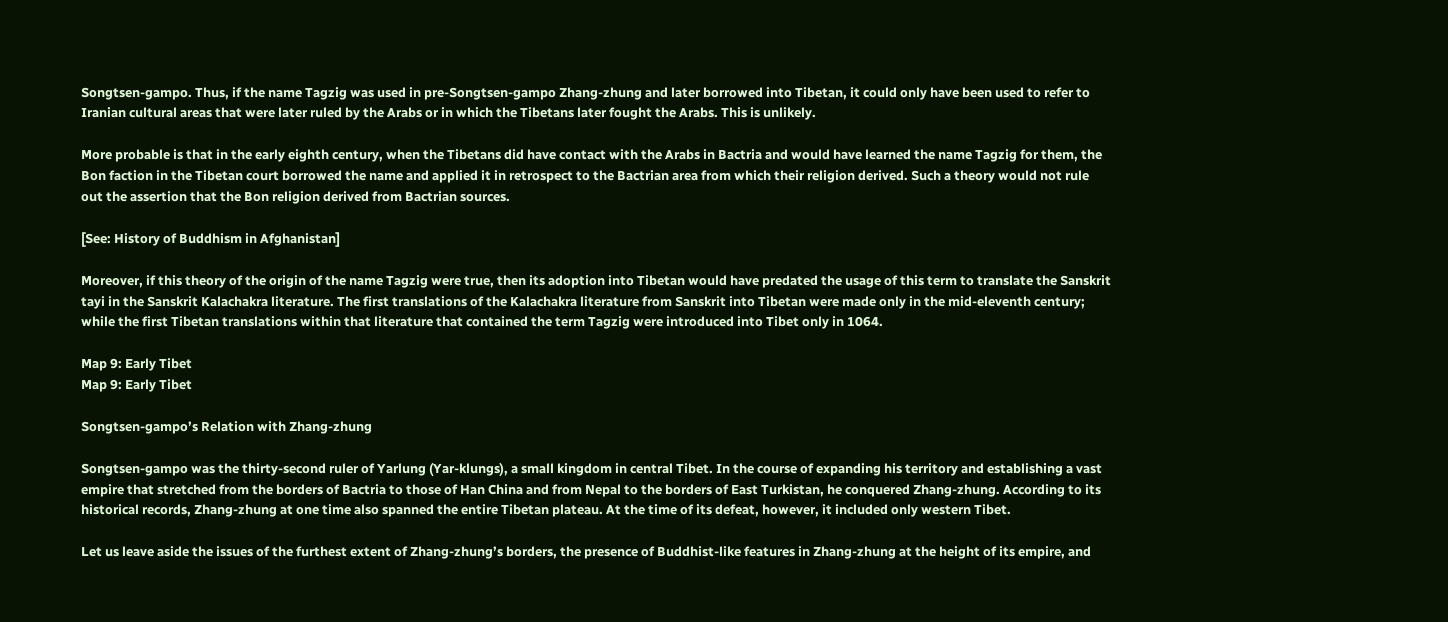Songtsen-gampo. Thus, if the name Tagzig was used in pre-Songtsen-gampo Zhang-zhung and later borrowed into Tibetan, it could only have been used to refer to Iranian cultural areas that were later ruled by the Arabs or in which the Tibetans later fought the Arabs. This is unlikely.

More probable is that in the early eighth century, when the Tibetans did have contact with the Arabs in Bactria and would have learned the name Tagzig for them, the Bon faction in the Tibetan court borrowed the name and applied it in retrospect to the Bactrian area from which their religion derived. Such a theory would not rule out the assertion that the Bon religion derived from Bactrian sources.

[See: History of Buddhism in Afghanistan]

Moreover, if this theory of the origin of the name Tagzig were true, then its adoption into Tibetan would have predated the usage of this term to translate the Sanskrit tayi in the Sanskrit Kalachakra literature. The first translations of the Kalachakra literature from Sanskrit into Tibetan were made only in the mid-eleventh century; while the first Tibetan translations within that literature that contained the term Tagzig were introduced into Tibet only in 1064.

Map 9: Early Tibet
Map 9: Early Tibet

Songtsen-gampo’s Relation with Zhang-zhung

Songtsen-gampo was the thirty-second ruler of Yarlung (Yar-klungs), a small kingdom in central Tibet. In the course of expanding his territory and establishing a vast empire that stretched from the borders of Bactria to those of Han China and from Nepal to the borders of East Turkistan, he conquered Zhang-zhung. According to its historical records, Zhang-zhung at one time also spanned the entire Tibetan plateau. At the time of its defeat, however, it included only western Tibet.

Let us leave aside the issues of the furthest extent of Zhang-zhung’s borders, the presence of Buddhist-like features in Zhang-zhung at the height of its empire, and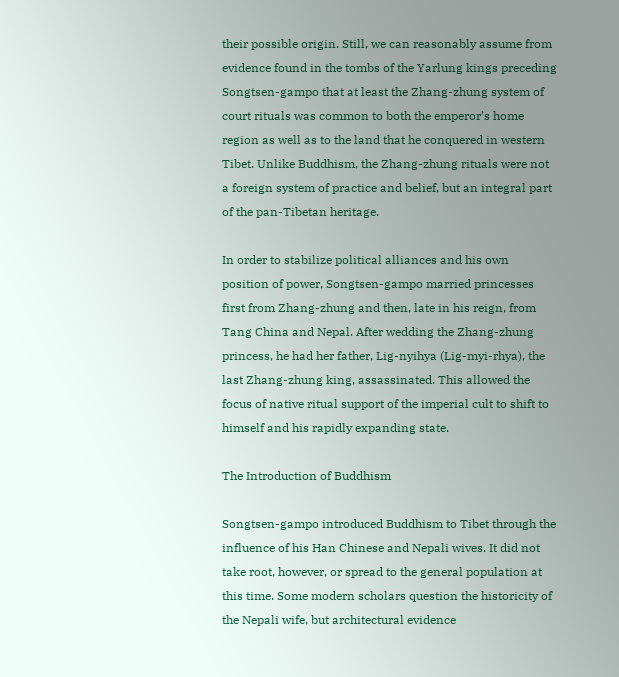their possible origin. Still, we can reasonably assume from evidence found in the tombs of the Yarlung kings preceding Songtsen-gampo that at least the Zhang-zhung system of court rituals was common to both the emperor’s home region as well as to the land that he conquered in western Tibet. Unlike Buddhism, the Zhang-zhung rituals were not a foreign system of practice and belief, but an integral part of the pan-Tibetan heritage.

In order to stabilize political alliances and his own position of power, Songtsen-gampo married princesses first from Zhang-zhung and then, late in his reign, from Tang China and Nepal. After wedding the Zhang-zhung princess, he had her father, Lig-nyihya (Lig-myi-rhya), the last Zhang-zhung king, assassinated. This allowed the focus of native ritual support of the imperial cult to shift to himself and his rapidly expanding state.

The Introduction of Buddhism

Songtsen-gampo introduced Buddhism to Tibet through the influence of his Han Chinese and Nepali wives. It did not take root, however, or spread to the general population at this time. Some modern scholars question the historicity of the Nepali wife, but architectural evidence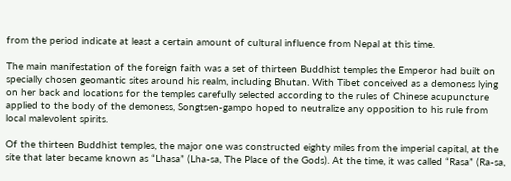from the period indicate at least a certain amount of cultural influence from Nepal at this time.

The main manifestation of the foreign faith was a set of thirteen Buddhist temples the Emperor had built on specially chosen geomantic sites around his realm, including Bhutan. With Tibet conceived as a demoness lying on her back and locations for the temples carefully selected according to the rules of Chinese acupuncture applied to the body of the demoness, Songtsen-gampo hoped to neutralize any opposition to his rule from local malevolent spirits.

Of the thirteen Buddhist temples, the major one was constructed eighty miles from the imperial capital, at the site that later became known as “Lhasa” (Lha-sa, The Place of the Gods). At the time, it was called “Rasa” (Ra-sa,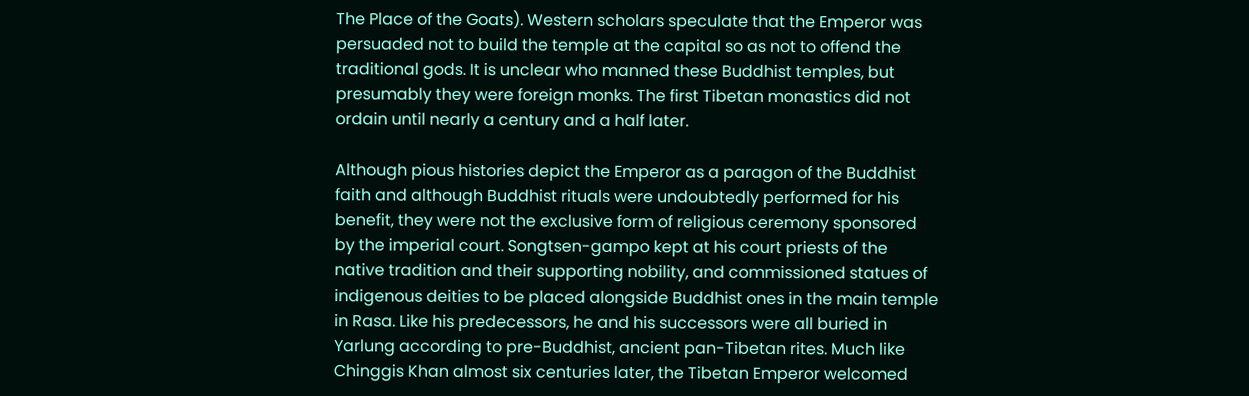The Place of the Goats). Western scholars speculate that the Emperor was persuaded not to build the temple at the capital so as not to offend the traditional gods. It is unclear who manned these Buddhist temples, but presumably they were foreign monks. The first Tibetan monastics did not ordain until nearly a century and a half later.

Although pious histories depict the Emperor as a paragon of the Buddhist faith and although Buddhist rituals were undoubtedly performed for his benefit, they were not the exclusive form of religious ceremony sponsored by the imperial court. Songtsen-gampo kept at his court priests of the native tradition and their supporting nobility, and commissioned statues of indigenous deities to be placed alongside Buddhist ones in the main temple in Rasa. Like his predecessors, he and his successors were all buried in Yarlung according to pre-Buddhist, ancient pan-Tibetan rites. Much like Chinggis Khan almost six centuries later, the Tibetan Emperor welcomed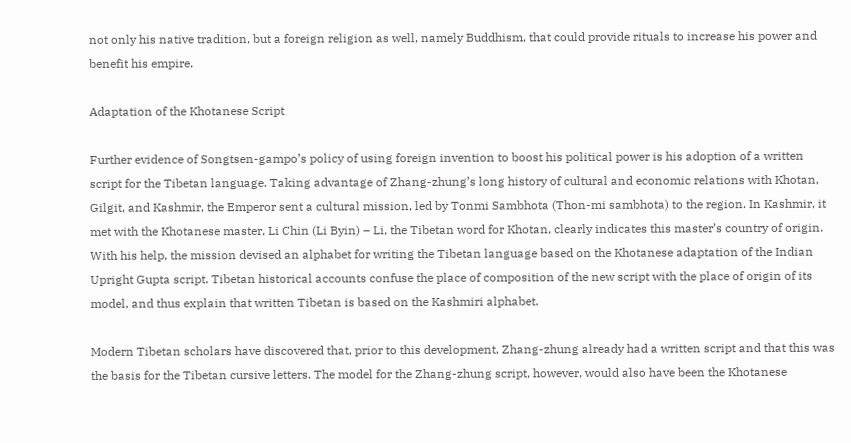not only his native tradition, but a foreign religion as well, namely Buddhism, that could provide rituals to increase his power and benefit his empire.

Adaptation of the Khotanese Script

Further evidence of Songtsen-gampo’s policy of using foreign invention to boost his political power is his adoption of a written script for the Tibetan language. Taking advantage of Zhang-zhung’s long history of cultural and economic relations with Khotan, Gilgit, and Kashmir, the Emperor sent a cultural mission, led by Tonmi Sambhota (Thon-mi sambhota) to the region. In Kashmir, it met with the Khotanese master, Li Chin (Li Byin) – Li, the Tibetan word for Khotan, clearly indicates this master’s country of origin. With his help, the mission devised an alphabet for writing the Tibetan language based on the Khotanese adaptation of the Indian Upright Gupta script. Tibetan historical accounts confuse the place of composition of the new script with the place of origin of its model, and thus explain that written Tibetan is based on the Kashmiri alphabet.

Modern Tibetan scholars have discovered that, prior to this development, Zhang-zhung already had a written script and that this was the basis for the Tibetan cursive letters. The model for the Zhang-zhung script, however, would also have been the Khotanese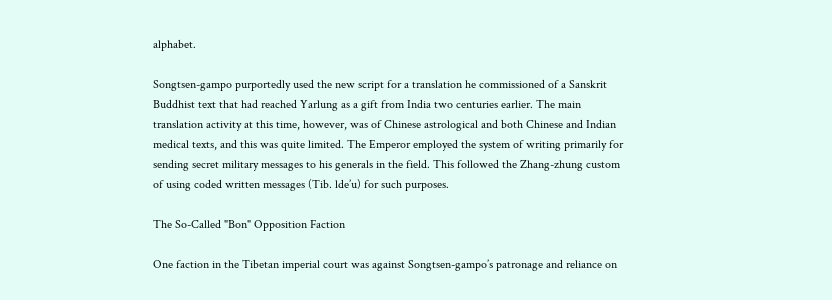alphabet.

Songtsen-gampo purportedly used the new script for a translation he commissioned of a Sanskrit Buddhist text that had reached Yarlung as a gift from India two centuries earlier. The main translation activity at this time, however, was of Chinese astrological and both Chinese and Indian medical texts, and this was quite limited. The Emperor employed the system of writing primarily for sending secret military messages to his generals in the field. This followed the Zhang-zhung custom of using coded written messages (Tib. lde’u) for such purposes.

The So-Called "Bon" Opposition Faction

One faction in the Tibetan imperial court was against Songtsen-gampo’s patronage and reliance on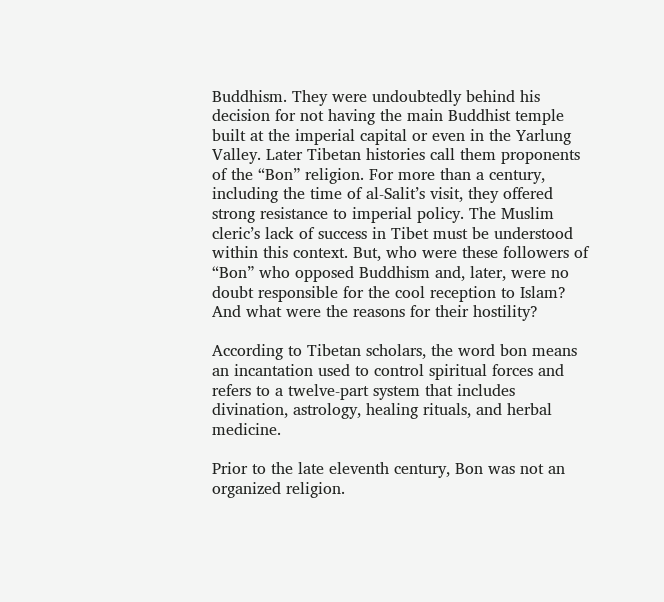Buddhism. They were undoubtedly behind his decision for not having the main Buddhist temple built at the imperial capital or even in the Yarlung Valley. Later Tibetan histories call them proponents of the “Bon” religion. For more than a century, including the time of al-Salit’s visit, they offered strong resistance to imperial policy. The Muslim cleric’s lack of success in Tibet must be understood within this context. But, who were these followers of “Bon” who opposed Buddhism and, later, were no doubt responsible for the cool reception to Islam? And what were the reasons for their hostility?

According to Tibetan scholars, the word bon means an incantation used to control spiritual forces and refers to a twelve-part system that includes divination, astrology, healing rituals, and herbal medicine.

Prior to the late eleventh century, Bon was not an organized religion.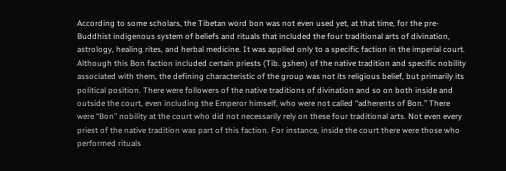According to some scholars, the Tibetan word bon was not even used yet, at that time, for the pre-Buddhist indigenous system of beliefs and rituals that included the four traditional arts of divination, astrology, healing rites, and herbal medicine. It was applied only to a specific faction in the imperial court. Although this Bon faction included certain priests (Tib. gshen) of the native tradition and specific nobility associated with them, the defining characteristic of the group was not its religious belief, but primarily its political position. There were followers of the native traditions of divination and so on both inside and outside the court, even including the Emperor himself, who were not called “adherents of Bon.” There were “Bon” nobility at the court who did not necessarily rely on these four traditional arts. Not even every priest of the native tradition was part of this faction. For instance, inside the court there were those who performed rituals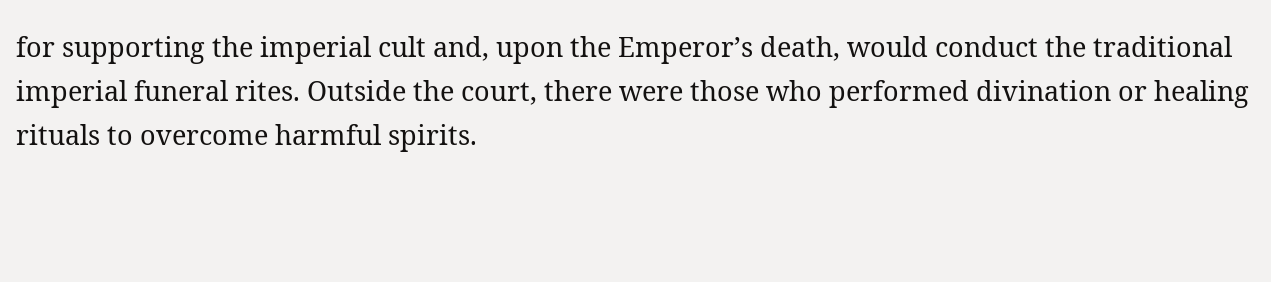for supporting the imperial cult and, upon the Emperor’s death, would conduct the traditional imperial funeral rites. Outside the court, there were those who performed divination or healing rituals to overcome harmful spirits.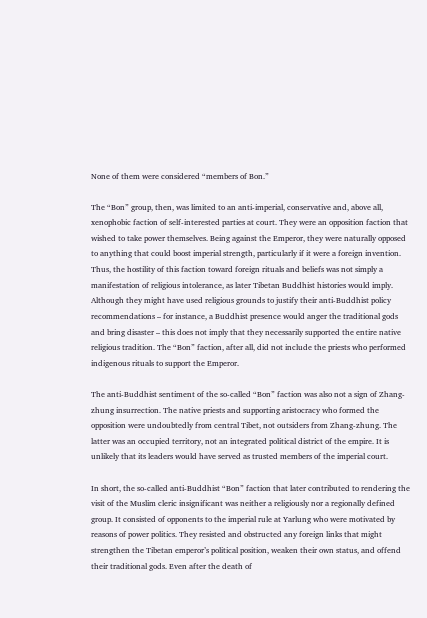None of them were considered “members of Bon.”

The “Bon” group, then, was limited to an anti-imperial, conservative and, above all, xenophobic faction of self-interested parties at court. They were an opposition faction that wished to take power themselves. Being against the Emperor, they were naturally opposed to anything that could boost imperial strength, particularly if it were a foreign invention. Thus, the hostility of this faction toward foreign rituals and beliefs was not simply a manifestation of religious intolerance, as later Tibetan Buddhist histories would imply. Although they might have used religious grounds to justify their anti-Buddhist policy recommendations – for instance, a Buddhist presence would anger the traditional gods and bring disaster – this does not imply that they necessarily supported the entire native religious tradition. The “Bon” faction, after all, did not include the priests who performed indigenous rituals to support the Emperor.

The anti-Buddhist sentiment of the so-called “Bon” faction was also not a sign of Zhang-zhung insurrection. The native priests and supporting aristocracy who formed the opposition were undoubtedly from central Tibet, not outsiders from Zhang-zhung. The latter was an occupied territory, not an integrated political district of the empire. It is unlikely that its leaders would have served as trusted members of the imperial court.

In short, the so-called anti-Buddhist “Bon” faction that later contributed to rendering the visit of the Muslim cleric insignificant was neither a religiously nor a regionally defined group. It consisted of opponents to the imperial rule at Yarlung who were motivated by reasons of power politics. They resisted and obstructed any foreign links that might strengthen the Tibetan emperor’s political position, weaken their own status, and offend their traditional gods. Even after the death of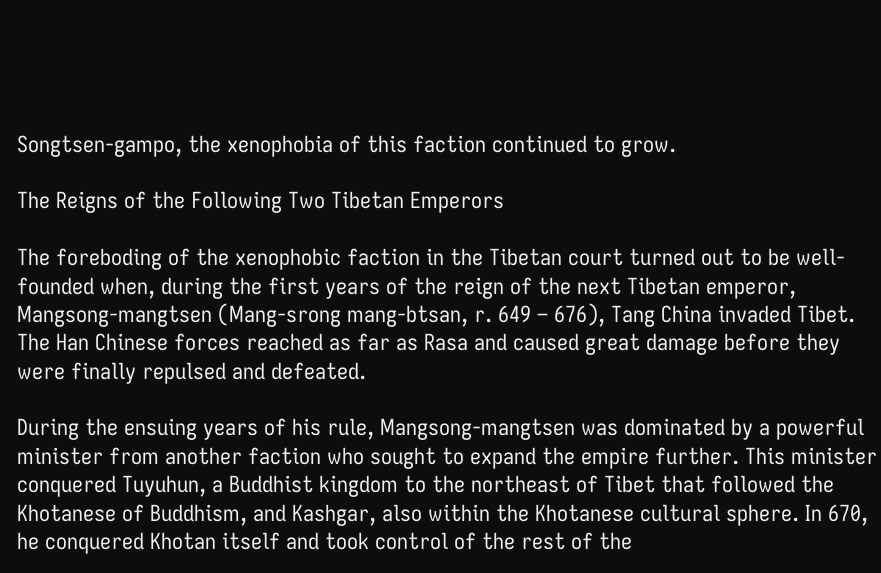Songtsen-gampo, the xenophobia of this faction continued to grow.

The Reigns of the Following Two Tibetan Emperors

The foreboding of the xenophobic faction in the Tibetan court turned out to be well-founded when, during the first years of the reign of the next Tibetan emperor, Mangsong-mangtsen (Mang-srong mang-btsan, r. 649 – 676), Tang China invaded Tibet. The Han Chinese forces reached as far as Rasa and caused great damage before they were finally repulsed and defeated.

During the ensuing years of his rule, Mangsong-mangtsen was dominated by a powerful minister from another faction who sought to expand the empire further. This minister conquered Tuyuhun, a Buddhist kingdom to the northeast of Tibet that followed the Khotanese of Buddhism, and Kashgar, also within the Khotanese cultural sphere. In 670, he conquered Khotan itself and took control of the rest of the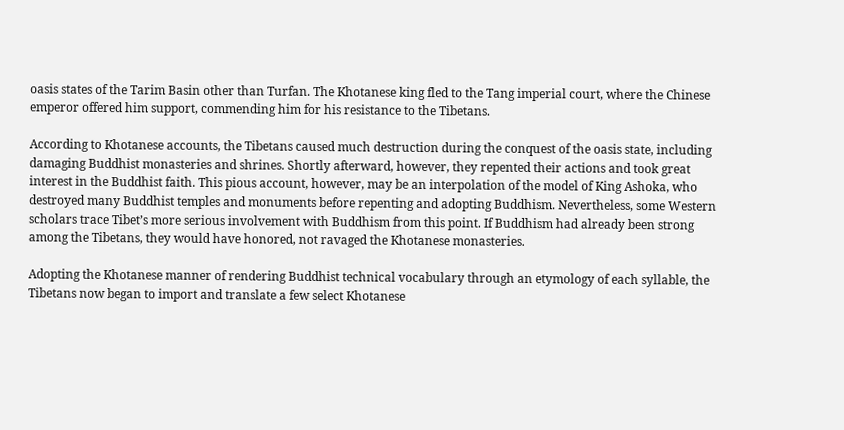oasis states of the Tarim Basin other than Turfan. The Khotanese king fled to the Tang imperial court, where the Chinese emperor offered him support, commending him for his resistance to the Tibetans.

According to Khotanese accounts, the Tibetans caused much destruction during the conquest of the oasis state, including damaging Buddhist monasteries and shrines. Shortly afterward, however, they repented their actions and took great interest in the Buddhist faith. This pious account, however, may be an interpolation of the model of King Ashoka, who destroyed many Buddhist temples and monuments before repenting and adopting Buddhism. Nevertheless, some Western scholars trace Tibet’s more serious involvement with Buddhism from this point. If Buddhism had already been strong among the Tibetans, they would have honored, not ravaged the Khotanese monasteries.

Adopting the Khotanese manner of rendering Buddhist technical vocabulary through an etymology of each syllable, the Tibetans now began to import and translate a few select Khotanese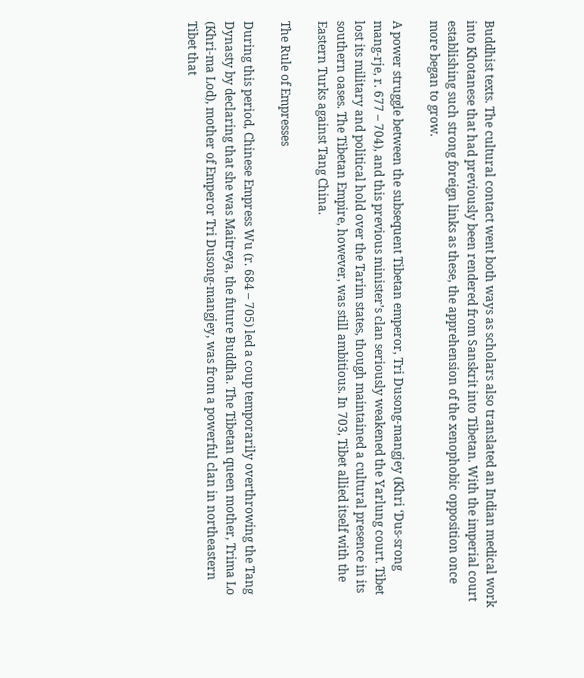Buddhist texts. The cultural contact went both ways as scholars also translated an Indian medical work into Khotanese that had previously been rendered from Sanskrit into Tibetan. With the imperial court establishing such strong foreign links as these, the apprehension of the xenophobic opposition once more began to grow.

A power struggle between the subsequent Tibetan emperor, Tri Dusong-mangjey (Khri ‘Dus-srong mang-rje, r. 677 – 704), and this previous minister’s clan seriously weakened the Yarlung court. Tibet lost its military and political hold over the Tarim states, though maintained a cultural presence in its southern oases. The Tibetan Empire, however, was still ambitious. In 703, Tibet allied itself with the Eastern Turks against Tang China.

The Rule of Empresses

During this period, Chinese Empress Wu (r. 684 – 705) led a coup temporarily overthrowing the Tang Dynasty by declaring that she was Maitreya, the future Buddha. The Tibetan queen mother, Trima Lo (Khri-ma Lod), mother of Emperor Tri Dusong-mangjey, was from a powerful clan in northeastern Tibet that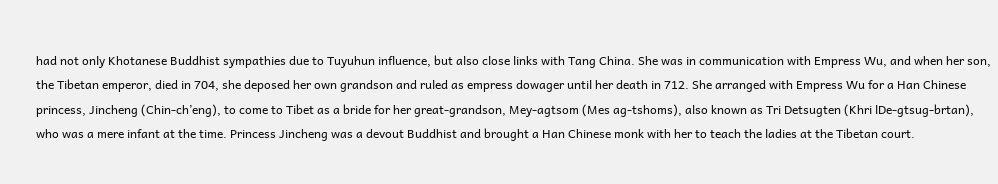had not only Khotanese Buddhist sympathies due to Tuyuhun influence, but also close links with Tang China. She was in communication with Empress Wu, and when her son, the Tibetan emperor, died in 704, she deposed her own grandson and ruled as empress dowager until her death in 712. She arranged with Empress Wu for a Han Chinese princess, Jincheng (Chin-ch’eng), to come to Tibet as a bride for her great-grandson, Mey-agtsom (Mes ag-tshoms), also known as Tri Detsugten (Khri lDe-gtsug-brtan), who was a mere infant at the time. Princess Jincheng was a devout Buddhist and brought a Han Chinese monk with her to teach the ladies at the Tibetan court.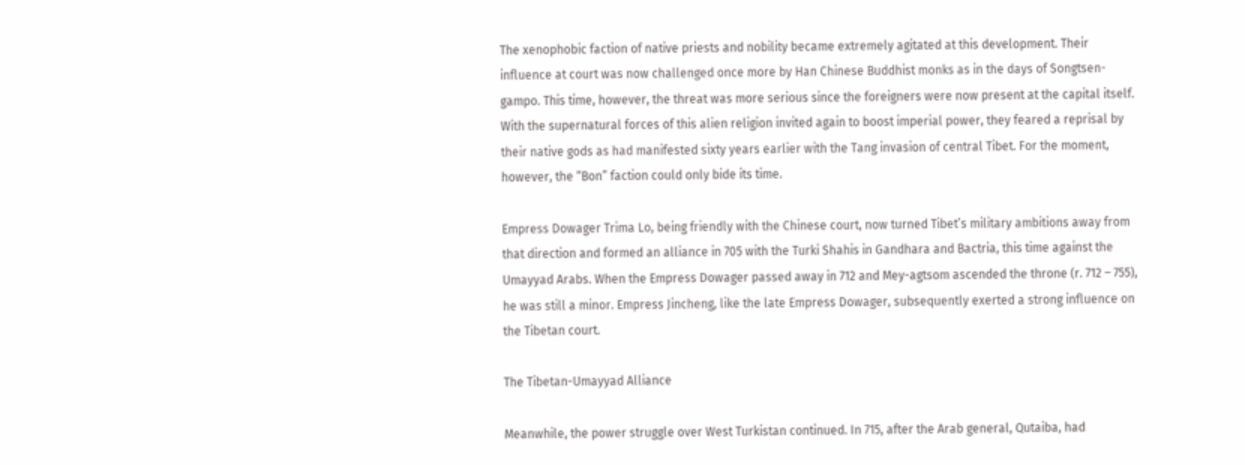The xenophobic faction of native priests and nobility became extremely agitated at this development. Their influence at court was now challenged once more by Han Chinese Buddhist monks as in the days of Songtsen-gampo. This time, however, the threat was more serious since the foreigners were now present at the capital itself. With the supernatural forces of this alien religion invited again to boost imperial power, they feared a reprisal by their native gods as had manifested sixty years earlier with the Tang invasion of central Tibet. For the moment, however, the “Bon” faction could only bide its time.

Empress Dowager Trima Lo, being friendly with the Chinese court, now turned Tibet’s military ambitions away from that direction and formed an alliance in 705 with the Turki Shahis in Gandhara and Bactria, this time against the Umayyad Arabs. When the Empress Dowager passed away in 712 and Mey-agtsom ascended the throne (r. 712 – 755), he was still a minor. Empress Jincheng, like the late Empress Dowager, subsequently exerted a strong influence on the Tibetan court.

The Tibetan-Umayyad Alliance

Meanwhile, the power struggle over West Turkistan continued. In 715, after the Arab general, Qutaiba, had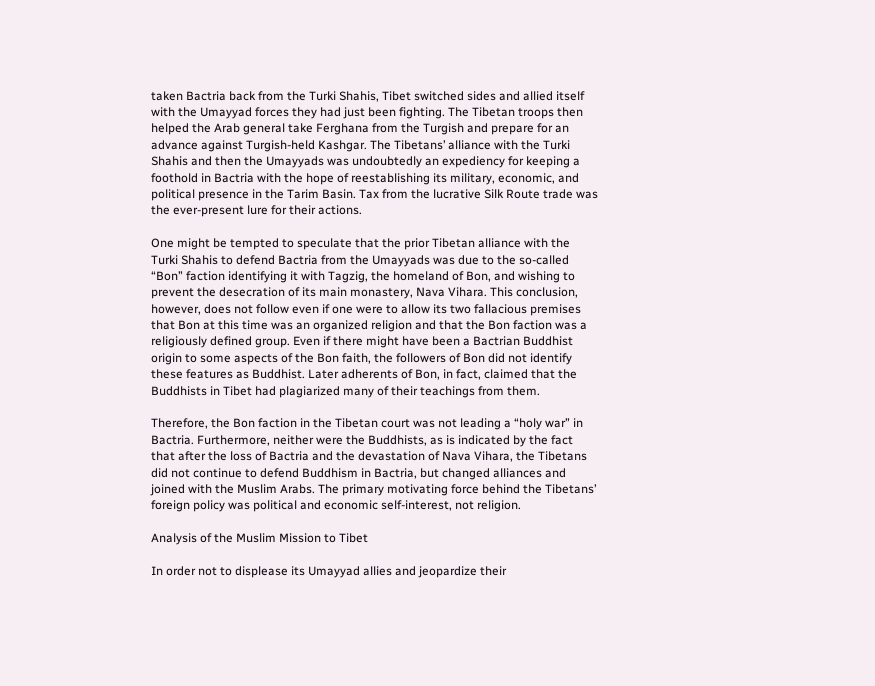taken Bactria back from the Turki Shahis, Tibet switched sides and allied itself with the Umayyad forces they had just been fighting. The Tibetan troops then helped the Arab general take Ferghana from the Turgish and prepare for an advance against Turgish-held Kashgar. The Tibetans’ alliance with the Turki Shahis and then the Umayyads was undoubtedly an expediency for keeping a foothold in Bactria with the hope of reestablishing its military, economic, and political presence in the Tarim Basin. Tax from the lucrative Silk Route trade was the ever-present lure for their actions.

One might be tempted to speculate that the prior Tibetan alliance with the Turki Shahis to defend Bactria from the Umayyads was due to the so-called “Bon” faction identifying it with Tagzig, the homeland of Bon, and wishing to prevent the desecration of its main monastery, Nava Vihara. This conclusion, however, does not follow even if one were to allow its two fallacious premises that Bon at this time was an organized religion and that the Bon faction was a religiously defined group. Even if there might have been a Bactrian Buddhist origin to some aspects of the Bon faith, the followers of Bon did not identify these features as Buddhist. Later adherents of Bon, in fact, claimed that the Buddhists in Tibet had plagiarized many of their teachings from them.

Therefore, the Bon faction in the Tibetan court was not leading a “holy war” in Bactria. Furthermore, neither were the Buddhists, as is indicated by the fact that after the loss of Bactria and the devastation of Nava Vihara, the Tibetans did not continue to defend Buddhism in Bactria, but changed alliances and joined with the Muslim Arabs. The primary motivating force behind the Tibetans’ foreign policy was political and economic self-interest, not religion.

Analysis of the Muslim Mission to Tibet

In order not to displease its Umayyad allies and jeopardize their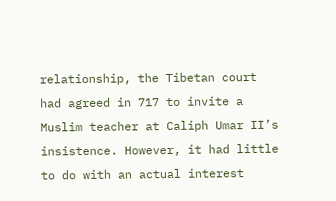relationship, the Tibetan court had agreed in 717 to invite a Muslim teacher at Caliph Umar II’s insistence. However, it had little to do with an actual interest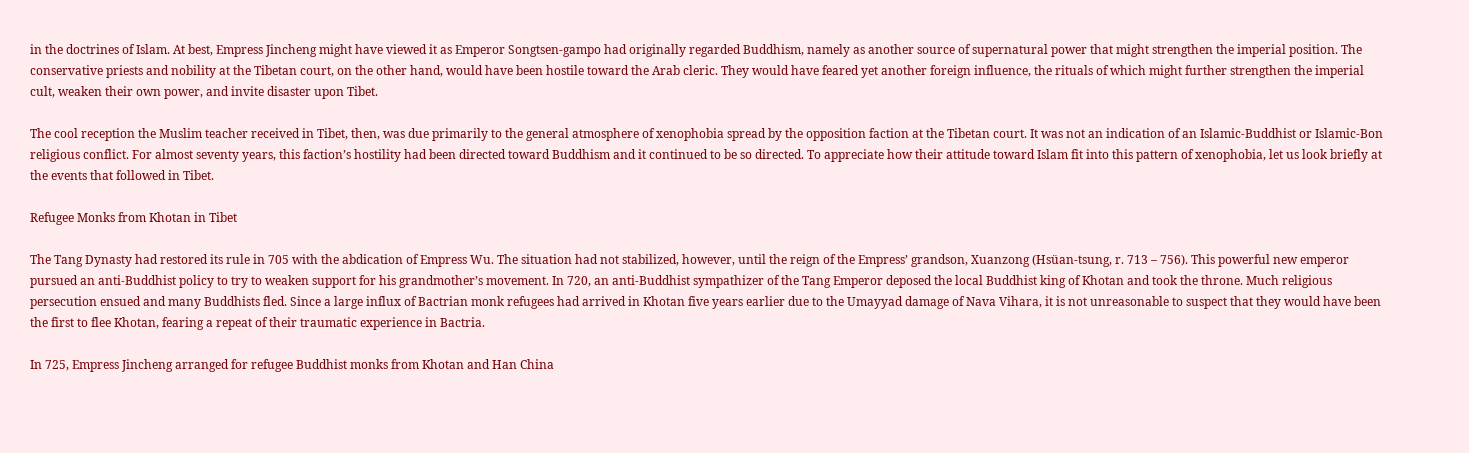in the doctrines of Islam. At best, Empress Jincheng might have viewed it as Emperor Songtsen-gampo had originally regarded Buddhism, namely as another source of supernatural power that might strengthen the imperial position. The conservative priests and nobility at the Tibetan court, on the other hand, would have been hostile toward the Arab cleric. They would have feared yet another foreign influence, the rituals of which might further strengthen the imperial cult, weaken their own power, and invite disaster upon Tibet.

The cool reception the Muslim teacher received in Tibet, then, was due primarily to the general atmosphere of xenophobia spread by the opposition faction at the Tibetan court. It was not an indication of an Islamic-Buddhist or Islamic-Bon religious conflict. For almost seventy years, this faction’s hostility had been directed toward Buddhism and it continued to be so directed. To appreciate how their attitude toward Islam fit into this pattern of xenophobia, let us look briefly at the events that followed in Tibet.

Refugee Monks from Khotan in Tibet

The Tang Dynasty had restored its rule in 705 with the abdication of Empress Wu. The situation had not stabilized, however, until the reign of the Empress’ grandson, Xuanzong (Hsüan-tsung, r. 713 – 756). This powerful new emperor pursued an anti-Buddhist policy to try to weaken support for his grandmother’s movement. In 720, an anti-Buddhist sympathizer of the Tang Emperor deposed the local Buddhist king of Khotan and took the throne. Much religious persecution ensued and many Buddhists fled. Since a large influx of Bactrian monk refugees had arrived in Khotan five years earlier due to the Umayyad damage of Nava Vihara, it is not unreasonable to suspect that they would have been the first to flee Khotan, fearing a repeat of their traumatic experience in Bactria.

In 725, Empress Jincheng arranged for refugee Buddhist monks from Khotan and Han China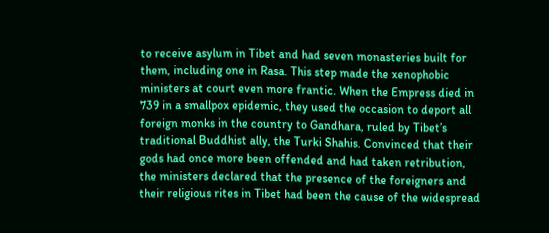to receive asylum in Tibet and had seven monasteries built for them, including one in Rasa. This step made the xenophobic ministers at court even more frantic. When the Empress died in 739 in a smallpox epidemic, they used the occasion to deport all foreign monks in the country to Gandhara, ruled by Tibet’s traditional Buddhist ally, the Turki Shahis. Convinced that their gods had once more been offended and had taken retribution, the ministers declared that the presence of the foreigners and their religious rites in Tibet had been the cause of the widespread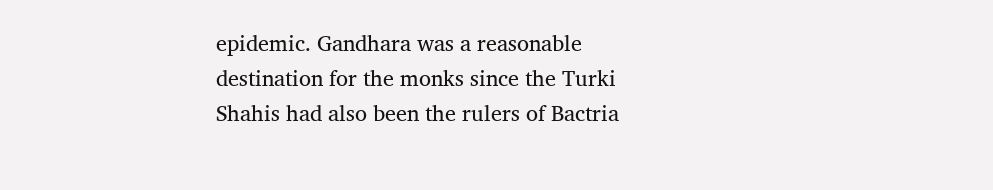epidemic. Gandhara was a reasonable destination for the monks since the Turki Shahis had also been the rulers of Bactria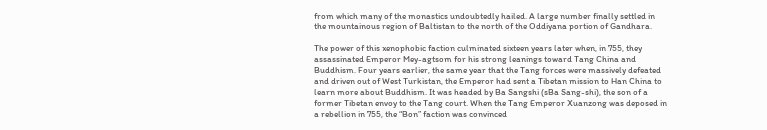from which many of the monastics undoubtedly hailed. A large number finally settled in the mountainous region of Baltistan to the north of the Oddiyana portion of Gandhara.

The power of this xenophobic faction culminated sixteen years later when, in 755, they assassinated Emperor Mey-agtsom for his strong leanings toward Tang China and Buddhism. Four years earlier, the same year that the Tang forces were massively defeated and driven out of West Turkistan, the Emperor had sent a Tibetan mission to Han China to learn more about Buddhism. It was headed by Ba Sangshi (sBa Sang-shi), the son of a former Tibetan envoy to the Tang court. When the Tang Emperor Xuanzong was deposed in a rebellion in 755, the “Bon” faction was convinced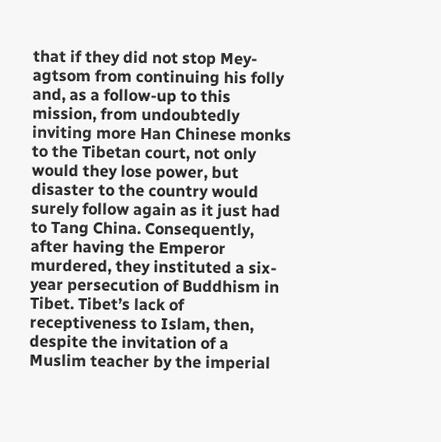that if they did not stop Mey-agtsom from continuing his folly and, as a follow-up to this mission, from undoubtedly inviting more Han Chinese monks to the Tibetan court, not only would they lose power, but disaster to the country would surely follow again as it just had to Tang China. Consequently, after having the Emperor murdered, they instituted a six-year persecution of Buddhism in Tibet. Tibet’s lack of receptiveness to Islam, then, despite the invitation of a Muslim teacher by the imperial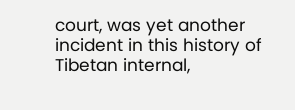court, was yet another incident in this history of Tibetan internal,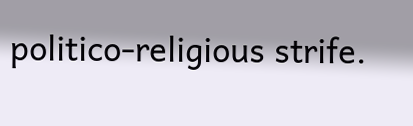politico-religious strife.